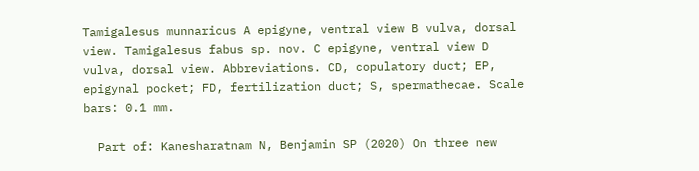Tamigalesus munnaricus A epigyne, ventral view B vulva, dorsal view. Tamigalesus fabus sp. nov. C epigyne, ventral view D vulva, dorsal view. Abbreviations. CD, copulatory duct; EP, epigynal pocket; FD, fertilization duct; S, spermathecae. Scale bars: 0.1 mm.

  Part of: Kanesharatnam N, Benjamin SP (2020) On three new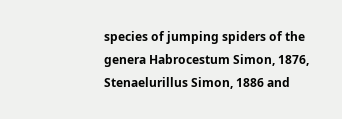species of jumping spiders of the genera Habrocestum Simon, 1876, Stenaelurillus Simon, 1886 and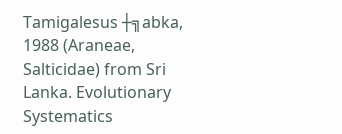Tamigalesus ┼╗abka, 1988 (Araneae, Salticidae) from Sri Lanka. Evolutionary Systematics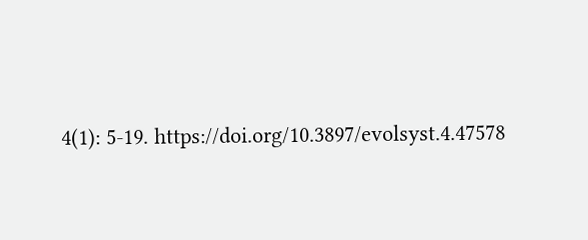4(1): 5-19. https://doi.org/10.3897/evolsyst.4.47578